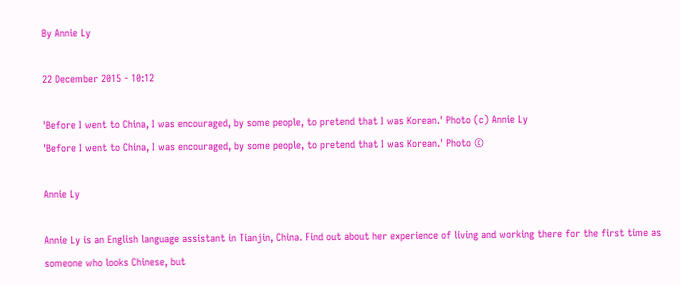By Annie Ly

22 December 2015 - 10:12

'Before I went to China, I was encouraged, by some people, to pretend that I was Korean.' Photo (c) Annie Ly
'Before I went to China, I was encouraged, by some people, to pretend that I was Korean.' Photo ©

Annie Ly

Annie Ly is an English language assistant in Tianjin, China. Find out about her experience of living and working there for the first time as someone who looks Chinese, but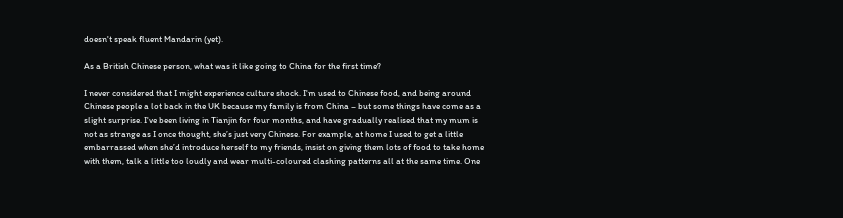doesn't speak fluent Mandarin (yet).

As a British Chinese person, what was it like going to China for the first time?

I never considered that I might experience culture shock. I'm used to Chinese food, and being around Chinese people a lot back in the UK because my family is from China – but some things have come as a slight surprise. I've been living in Tianjin for four months, and have gradually realised that my mum is not as strange as I once thought, she’s just very Chinese. For example, at home I used to get a little embarrassed when she’d introduce herself to my friends, insist on giving them lots of food to take home with them, talk a little too loudly and wear multi-coloured clashing patterns all at the same time. One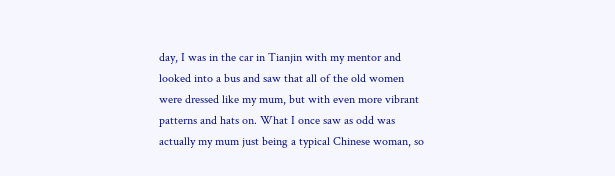day, I was in the car in Tianjin with my mentor and looked into a bus and saw that all of the old women were dressed like my mum, but with even more vibrant patterns and hats on. What I once saw as odd was actually my mum just being a typical Chinese woman, so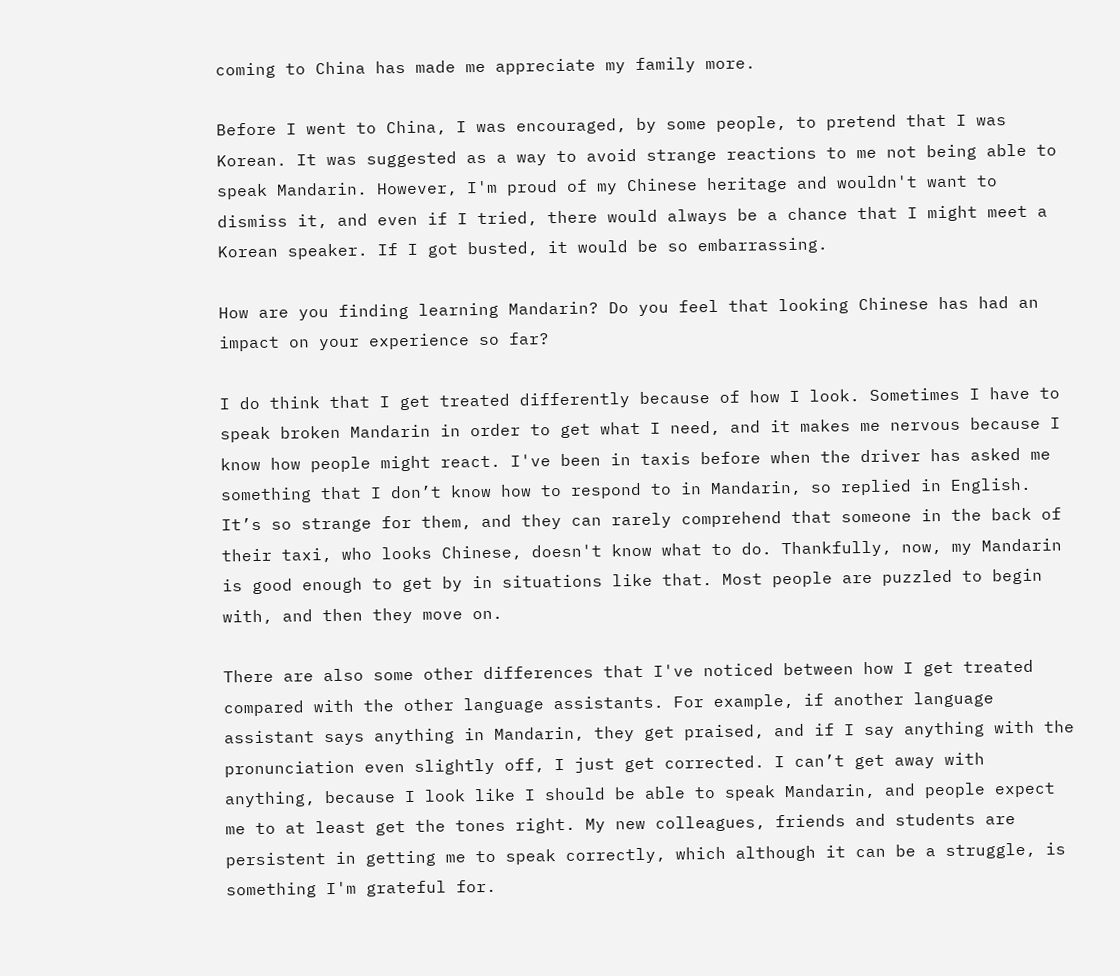coming to China has made me appreciate my family more.

Before I went to China, I was encouraged, by some people, to pretend that I was Korean. It was suggested as a way to avoid strange reactions to me not being able to speak Mandarin. However, I'm proud of my Chinese heritage and wouldn't want to dismiss it, and even if I tried, there would always be a chance that I might meet a Korean speaker. If I got busted, it would be so embarrassing.

How are you finding learning Mandarin? Do you feel that looking Chinese has had an impact on your experience so far?

I do think that I get treated differently because of how I look. Sometimes I have to speak broken Mandarin in order to get what I need, and it makes me nervous because I know how people might react. I've been in taxis before when the driver has asked me something that I don’t know how to respond to in Mandarin, so replied in English. It’s so strange for them, and they can rarely comprehend that someone in the back of their taxi, who looks Chinese, doesn't know what to do. Thankfully, now, my Mandarin is good enough to get by in situations like that. Most people are puzzled to begin with, and then they move on.

There are also some other differences that I've noticed between how I get treated compared with the other language assistants. For example, if another language assistant says anything in Mandarin, they get praised, and if I say anything with the pronunciation even slightly off, I just get corrected. I can’t get away with anything, because I look like I should be able to speak Mandarin, and people expect me to at least get the tones right. My new colleagues, friends and students are persistent in getting me to speak correctly, which although it can be a struggle, is something I'm grateful for.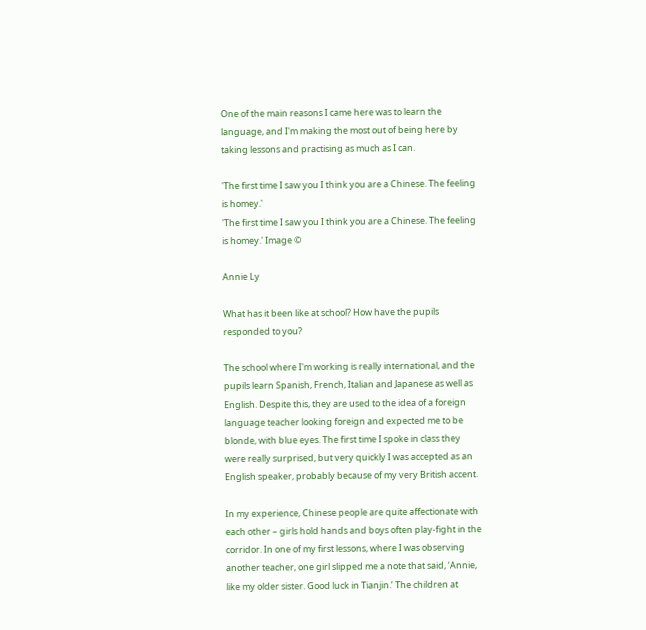One of the main reasons I came here was to learn the language, and I'm making the most out of being here by taking lessons and practising as much as I can.

'The first time I saw you I think you are a Chinese. The feeling is homey.'
'The first time I saw you I think you are a Chinese. The feeling is homey.' Image ©

Annie Ly

What has it been like at school? How have the pupils responded to you?

The school where I'm working is really international, and the pupils learn Spanish, French, Italian and Japanese as well as English. Despite this, they are used to the idea of a foreign language teacher looking foreign and expected me to be blonde, with blue eyes. The first time I spoke in class they were really surprised, but very quickly I was accepted as an English speaker, probably because of my very British accent.

In my experience, Chinese people are quite affectionate with each other – girls hold hands and boys often play-fight in the corridor. In one of my first lessons, where I was observing another teacher, one girl slipped me a note that said, ‘Annie, like my older sister. Good luck in Tianjin.’ The children at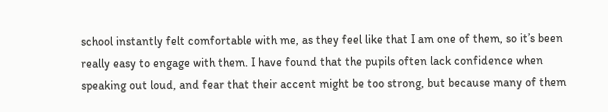school instantly felt comfortable with me, as they feel like that I am one of them, so it’s been really easy to engage with them. I have found that the pupils often lack confidence when speaking out loud, and fear that their accent might be too strong, but because many of them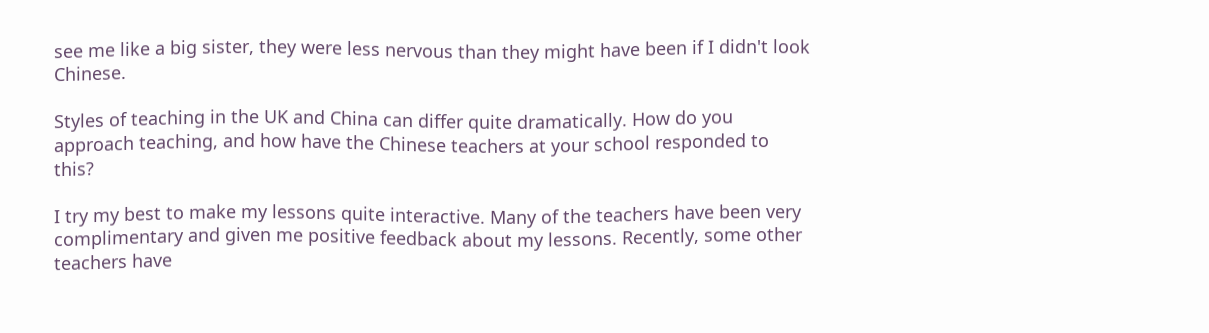see me like a big sister, they were less nervous than they might have been if I didn't look Chinese.

Styles of teaching in the UK and China can differ quite dramatically. How do you approach teaching, and how have the Chinese teachers at your school responded to this?

I try my best to make my lessons quite interactive. Many of the teachers have been very complimentary and given me positive feedback about my lessons. Recently, some other teachers have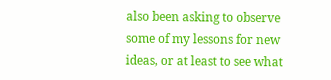also been asking to observe some of my lessons for new ideas, or at least to see what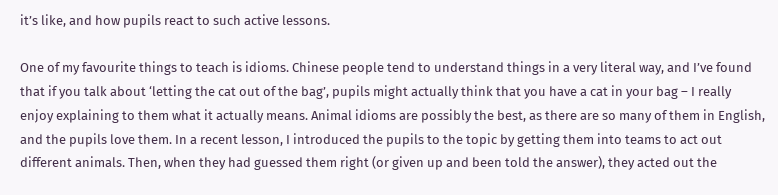it’s like, and how pupils react to such active lessons.

One of my favourite things to teach is idioms. Chinese people tend to understand things in a very literal way, and I’ve found that if you talk about ‘letting the cat out of the bag’, pupils might actually think that you have a cat in your bag – I really enjoy explaining to them what it actually means. Animal idioms are possibly the best, as there are so many of them in English, and the pupils love them. In a recent lesson, I introduced the pupils to the topic by getting them into teams to act out different animals. Then, when they had guessed them right (or given up and been told the answer), they acted out the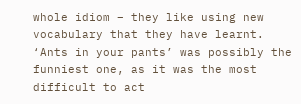whole idiom – they like using new vocabulary that they have learnt. ‘Ants in your pants’ was possibly the funniest one, as it was the most difficult to act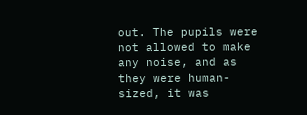out. The pupils were not allowed to make any noise, and as they were human-sized, it was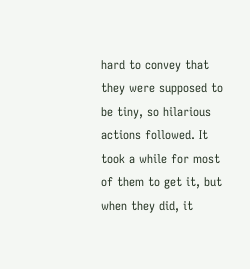hard to convey that they were supposed to be tiny, so hilarious actions followed. It took a while for most of them to get it, but when they did, it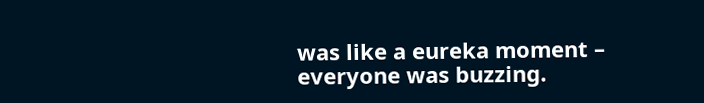was like a eureka moment – everyone was buzzing.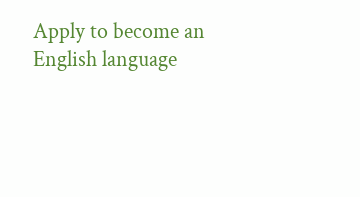Apply to become an English language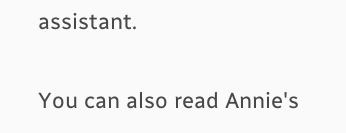assistant.

You can also read Annie's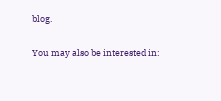blog.

You may also be interested in: